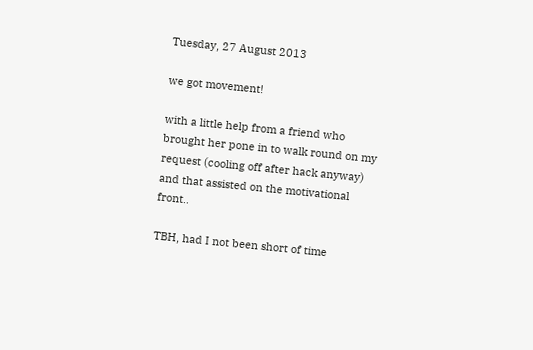Tuesday, 27 August 2013

we got movement!

with a little help from a friend who brought her pone in to walk round on my request (cooling off after hack anyway) and that assisted on the motivational front..

TBH, had I not been short of time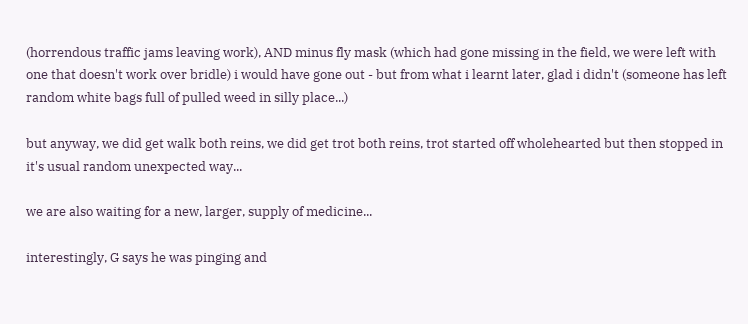(horrendous traffic jams leaving work), AND minus fly mask (which had gone missing in the field, we were left with one that doesn't work over bridle) i would have gone out - but from what i learnt later, glad i didn't (someone has left random white bags full of pulled weed in silly place...)

but anyway, we did get walk both reins, we did get trot both reins, trot started off wholehearted but then stopped in it's usual random unexpected way...

we are also waiting for a new, larger, supply of medicine...

interestingly, G says he was pinging and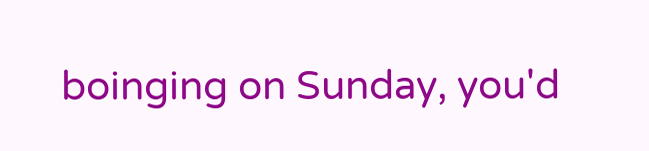boinging on Sunday, you'd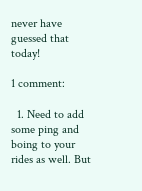never have guessed that today!

1 comment:

  1. Need to add some ping and boing to your rides as well. But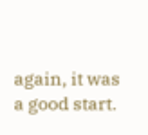again, it was a good start.